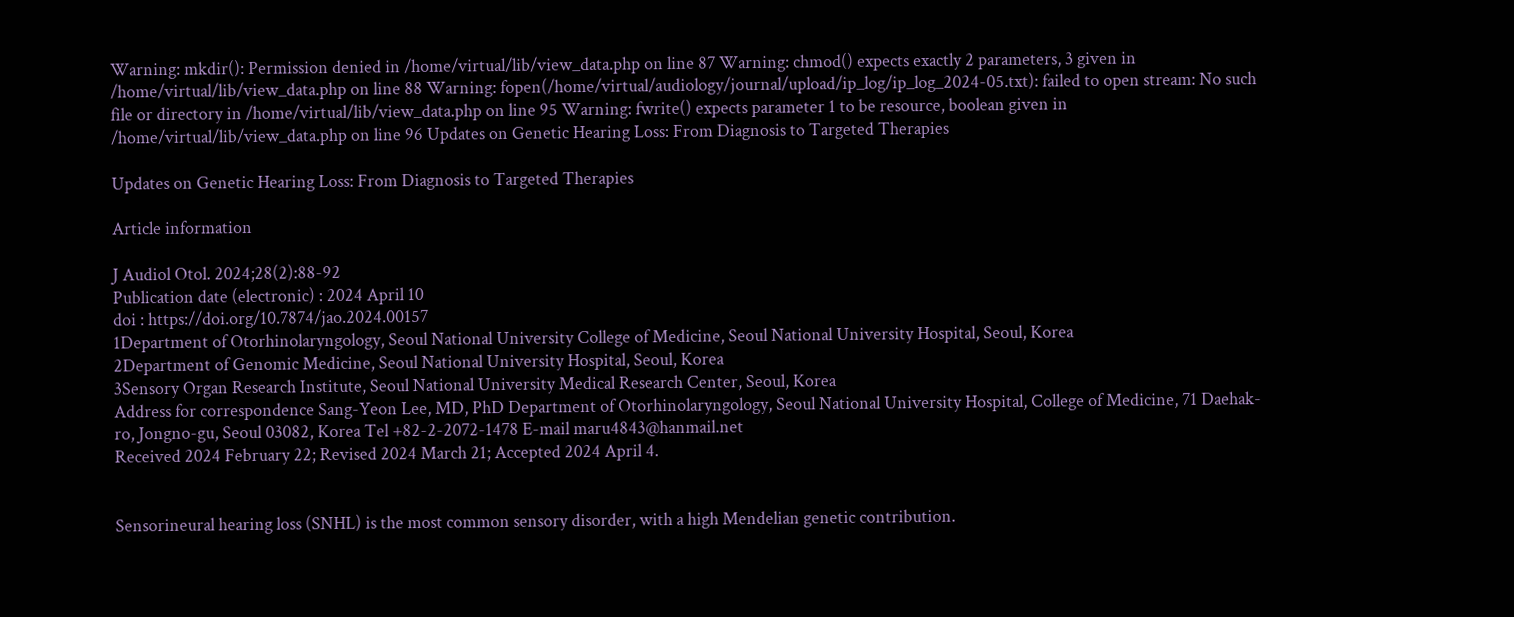Warning: mkdir(): Permission denied in /home/virtual/lib/view_data.php on line 87 Warning: chmod() expects exactly 2 parameters, 3 given in /home/virtual/lib/view_data.php on line 88 Warning: fopen(/home/virtual/audiology/journal/upload/ip_log/ip_log_2024-05.txt): failed to open stream: No such file or directory in /home/virtual/lib/view_data.php on line 95 Warning: fwrite() expects parameter 1 to be resource, boolean given in /home/virtual/lib/view_data.php on line 96 Updates on Genetic Hearing Loss: From Diagnosis to Targeted Therapies

Updates on Genetic Hearing Loss: From Diagnosis to Targeted Therapies

Article information

J Audiol Otol. 2024;28(2):88-92
Publication date (electronic) : 2024 April 10
doi : https://doi.org/10.7874/jao.2024.00157
1Department of Otorhinolaryngology, Seoul National University College of Medicine, Seoul National University Hospital, Seoul, Korea
2Department of Genomic Medicine, Seoul National University Hospital, Seoul, Korea
3Sensory Organ Research Institute, Seoul National University Medical Research Center, Seoul, Korea
Address for correspondence Sang-Yeon Lee, MD, PhD Department of Otorhinolaryngology, Seoul National University Hospital, College of Medicine, 71 Daehak-ro, Jongno-gu, Seoul 03082, Korea Tel +82-2-2072-1478 E-mail maru4843@hanmail.net
Received 2024 February 22; Revised 2024 March 21; Accepted 2024 April 4.


Sensorineural hearing loss (SNHL) is the most common sensory disorder, with a high Mendelian genetic contribution.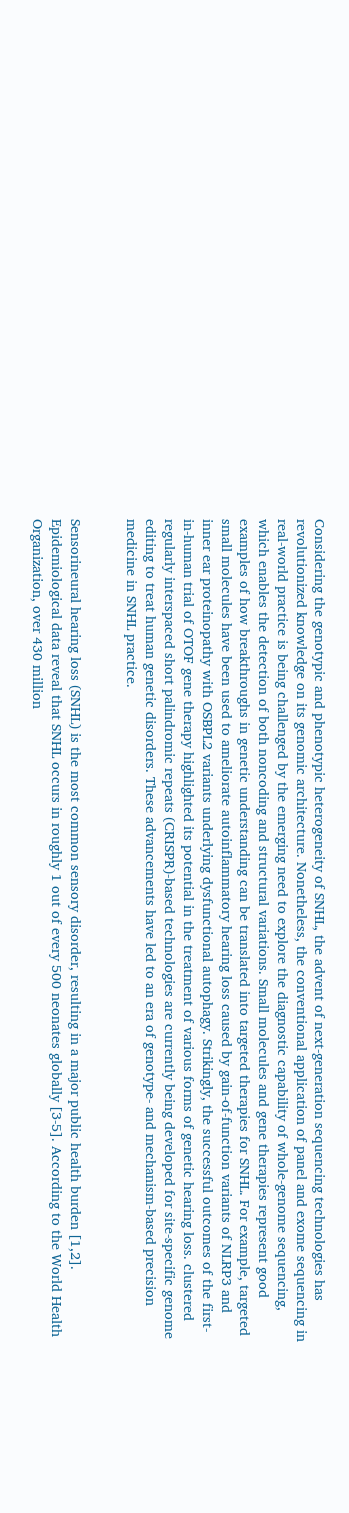Considering the genotypic and phenotypic heterogeneity of SNHL, the advent of next-generation sequencing technologies has revolutionized knowledge on its genomic architecture. Nonetheless, the conventional application of panel and exome sequencing in real-world practice is being challenged by the emerging need to explore the diagnostic capability of whole-genome sequencing, which enables the detection of both noncoding and structural variations. Small molecules and gene therapies represent good examples of how breakthroughs in genetic understanding can be translated into targeted therapies for SNHL. For example, targeted small molecules have been used to ameliorate autoinflammatory hearing loss caused by gain-of-function variants of NLRP3 and inner ear proteinopathy with OSBPL2 variants underlying dysfunctional autophagy. Strikingly, the successful outcomes of the first-in-human trial of OTOF gene therapy highlighted its potential in the treatment of various forms of genetic hearing loss. clustered regularly interspaced short palindromic repeats (CRISPR)-based technologies are currently being developed for site-specific genome editing to treat human genetic disorders. These advancements have led to an era of genotype- and mechanism-based precision medicine in SNHL practice.


Sensorineural hearing loss (SNHL) is the most common sensory disorder, resulting in a major public health burden [1,2]. Epidemiological data reveal that SNHL occurs in roughly 1 out of every 500 neonates globally [3-5]. According to the World Health Organization, over 430 million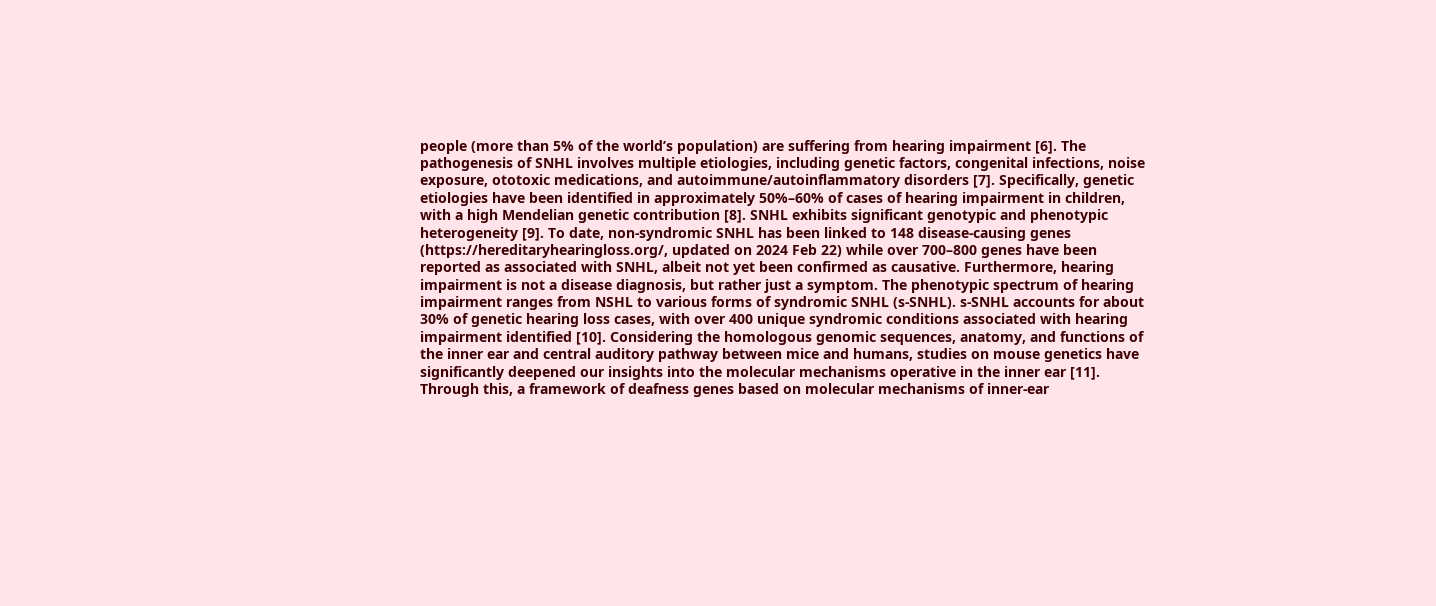people (more than 5% of the world’s population) are suffering from hearing impairment [6]. The pathogenesis of SNHL involves multiple etiologies, including genetic factors, congenital infections, noise exposure, ototoxic medications, and autoimmune/autoinflammatory disorders [7]. Specifically, genetic etiologies have been identified in approximately 50%–60% of cases of hearing impairment in children, with a high Mendelian genetic contribution [8]. SNHL exhibits significant genotypic and phenotypic heterogeneity [9]. To date, non-syndromic SNHL has been linked to 148 disease-causing genes (https://hereditaryhearingloss.org/, updated on 2024 Feb 22) while over 700–800 genes have been reported as associated with SNHL, albeit not yet been confirmed as causative. Furthermore, hearing impairment is not a disease diagnosis, but rather just a symptom. The phenotypic spectrum of hearing impairment ranges from NSHL to various forms of syndromic SNHL (s-SNHL). s-SNHL accounts for about 30% of genetic hearing loss cases, with over 400 unique syndromic conditions associated with hearing impairment identified [10]. Considering the homologous genomic sequences, anatomy, and functions of the inner ear and central auditory pathway between mice and humans, studies on mouse genetics have significantly deepened our insights into the molecular mechanisms operative in the inner ear [11]. Through this, a framework of deafness genes based on molecular mechanisms of inner-ear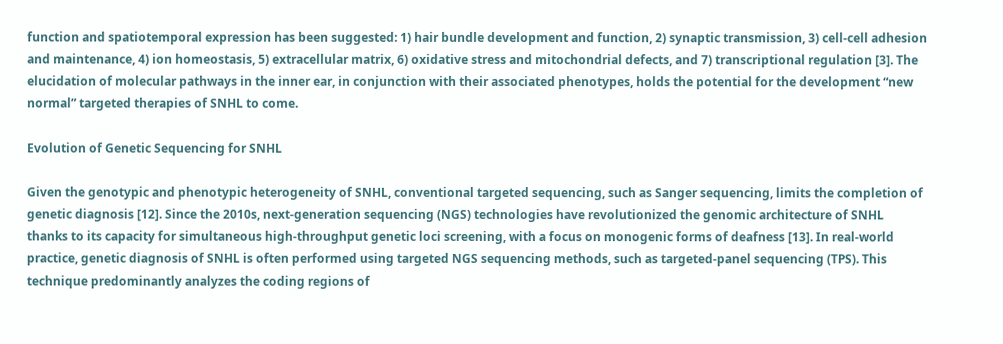function and spatiotemporal expression has been suggested: 1) hair bundle development and function, 2) synaptic transmission, 3) cell-cell adhesion and maintenance, 4) ion homeostasis, 5) extracellular matrix, 6) oxidative stress and mitochondrial defects, and 7) transcriptional regulation [3]. The elucidation of molecular pathways in the inner ear, in conjunction with their associated phenotypes, holds the potential for the development “new normal” targeted therapies of SNHL to come.

Evolution of Genetic Sequencing for SNHL

Given the genotypic and phenotypic heterogeneity of SNHL, conventional targeted sequencing, such as Sanger sequencing, limits the completion of genetic diagnosis [12]. Since the 2010s, next-generation sequencing (NGS) technologies have revolutionized the genomic architecture of SNHL thanks to its capacity for simultaneous high-throughput genetic loci screening, with a focus on monogenic forms of deafness [13]. In real-world practice, genetic diagnosis of SNHL is often performed using targeted NGS sequencing methods, such as targeted-panel sequencing (TPS). This technique predominantly analyzes the coding regions of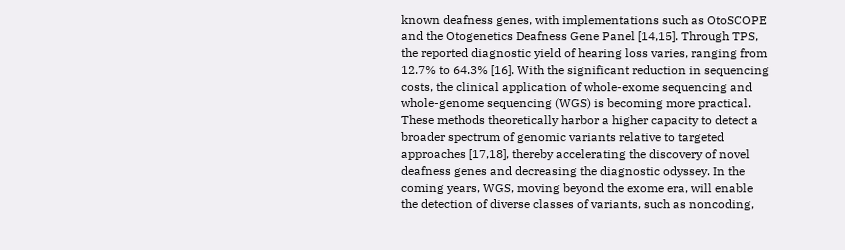known deafness genes, with implementations such as OtoSCOPE and the Otogenetics Deafness Gene Panel [14,15]. Through TPS, the reported diagnostic yield of hearing loss varies, ranging from 12.7% to 64.3% [16]. With the significant reduction in sequencing costs, the clinical application of whole-exome sequencing and whole-genome sequencing (WGS) is becoming more practical. These methods theoretically harbor a higher capacity to detect a broader spectrum of genomic variants relative to targeted approaches [17,18], thereby accelerating the discovery of novel deafness genes and decreasing the diagnostic odyssey. In the coming years, WGS, moving beyond the exome era, will enable the detection of diverse classes of variants, such as noncoding,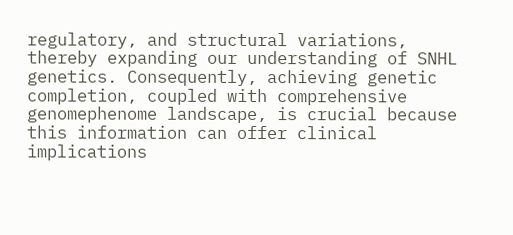regulatory, and structural variations, thereby expanding our understanding of SNHL genetics. Consequently, achieving genetic completion, coupled with comprehensive genomephenome landscape, is crucial because this information can offer clinical implications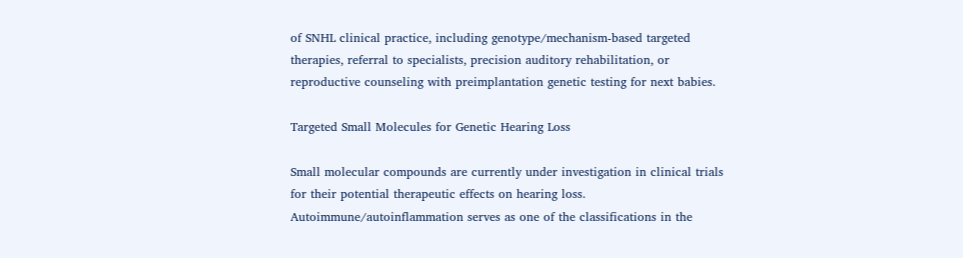of SNHL clinical practice, including genotype/mechanism-based targeted therapies, referral to specialists, precision auditory rehabilitation, or reproductive counseling with preimplantation genetic testing for next babies.

Targeted Small Molecules for Genetic Hearing Loss

Small molecular compounds are currently under investigation in clinical trials for their potential therapeutic effects on hearing loss. Autoimmune/autoinflammation serves as one of the classifications in the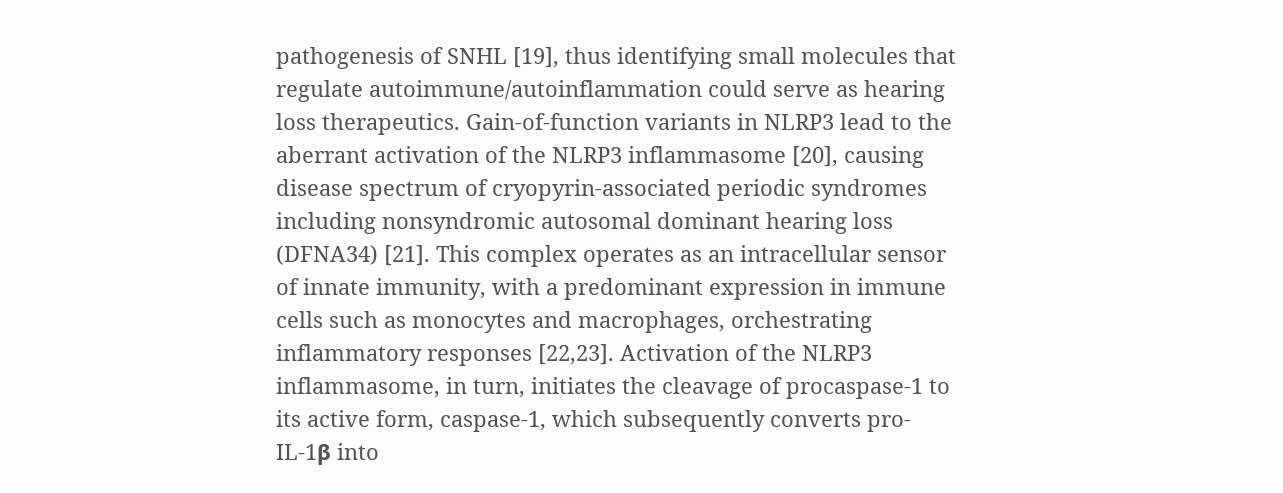pathogenesis of SNHL [19], thus identifying small molecules that regulate autoimmune/autoinflammation could serve as hearing loss therapeutics. Gain-of-function variants in NLRP3 lead to the aberrant activation of the NLRP3 inflammasome [20], causing disease spectrum of cryopyrin-associated periodic syndromes including nonsyndromic autosomal dominant hearing loss (DFNA34) [21]. This complex operates as an intracellular sensor of innate immunity, with a predominant expression in immune cells such as monocytes and macrophages, orchestrating inflammatory responses [22,23]. Activation of the NLRP3 inflammasome, in turn, initiates the cleavage of procaspase-1 to its active form, caspase-1, which subsequently converts pro-IL-1β into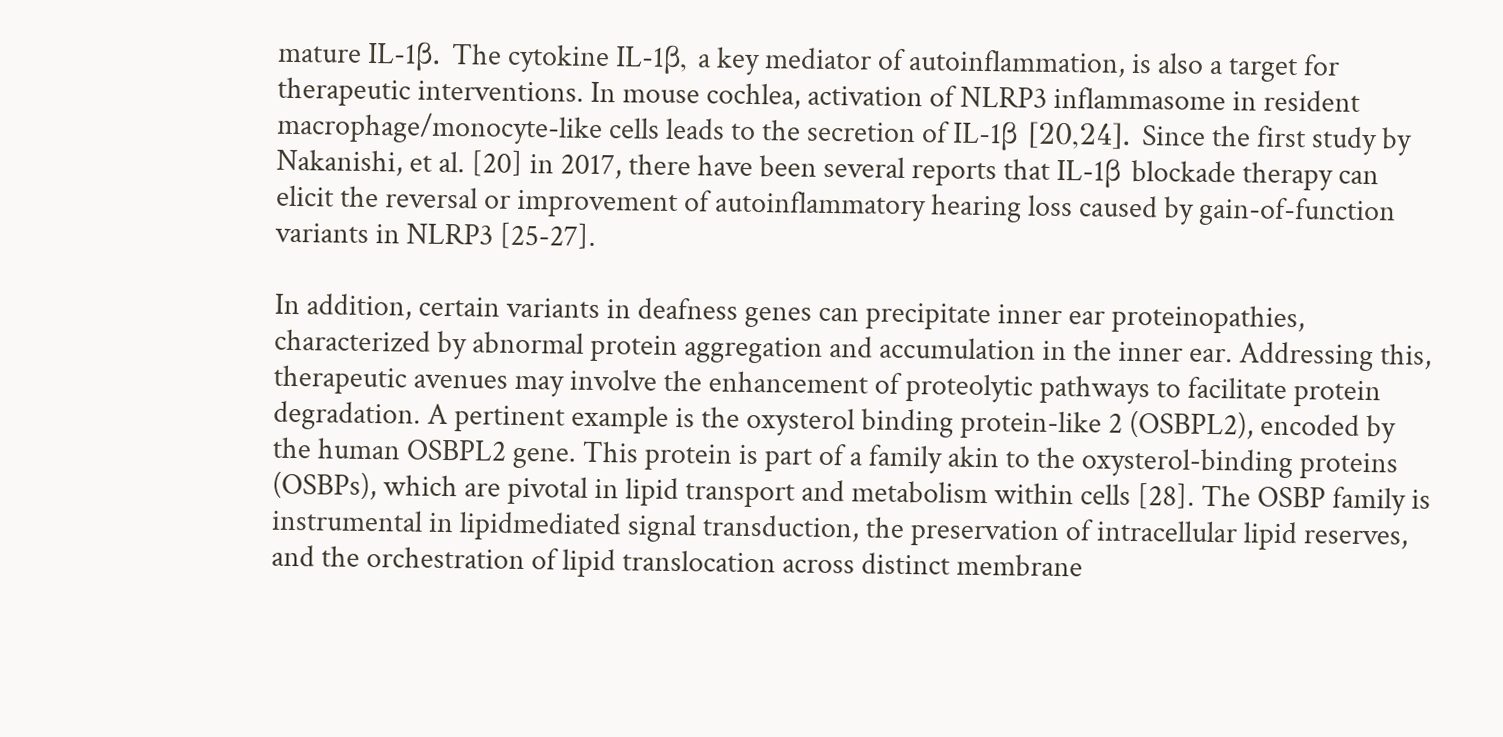mature IL-1β. The cytokine IL-1β, a key mediator of autoinflammation, is also a target for therapeutic interventions. In mouse cochlea, activation of NLRP3 inflammasome in resident macrophage/monocyte-like cells leads to the secretion of IL-1β [20,24]. Since the first study by Nakanishi, et al. [20] in 2017, there have been several reports that IL-1β blockade therapy can elicit the reversal or improvement of autoinflammatory hearing loss caused by gain-of-function variants in NLRP3 [25-27].

In addition, certain variants in deafness genes can precipitate inner ear proteinopathies, characterized by abnormal protein aggregation and accumulation in the inner ear. Addressing this, therapeutic avenues may involve the enhancement of proteolytic pathways to facilitate protein degradation. A pertinent example is the oxysterol binding protein-like 2 (OSBPL2), encoded by the human OSBPL2 gene. This protein is part of a family akin to the oxysterol-binding proteins (OSBPs), which are pivotal in lipid transport and metabolism within cells [28]. The OSBP family is instrumental in lipidmediated signal transduction, the preservation of intracellular lipid reserves, and the orchestration of lipid translocation across distinct membrane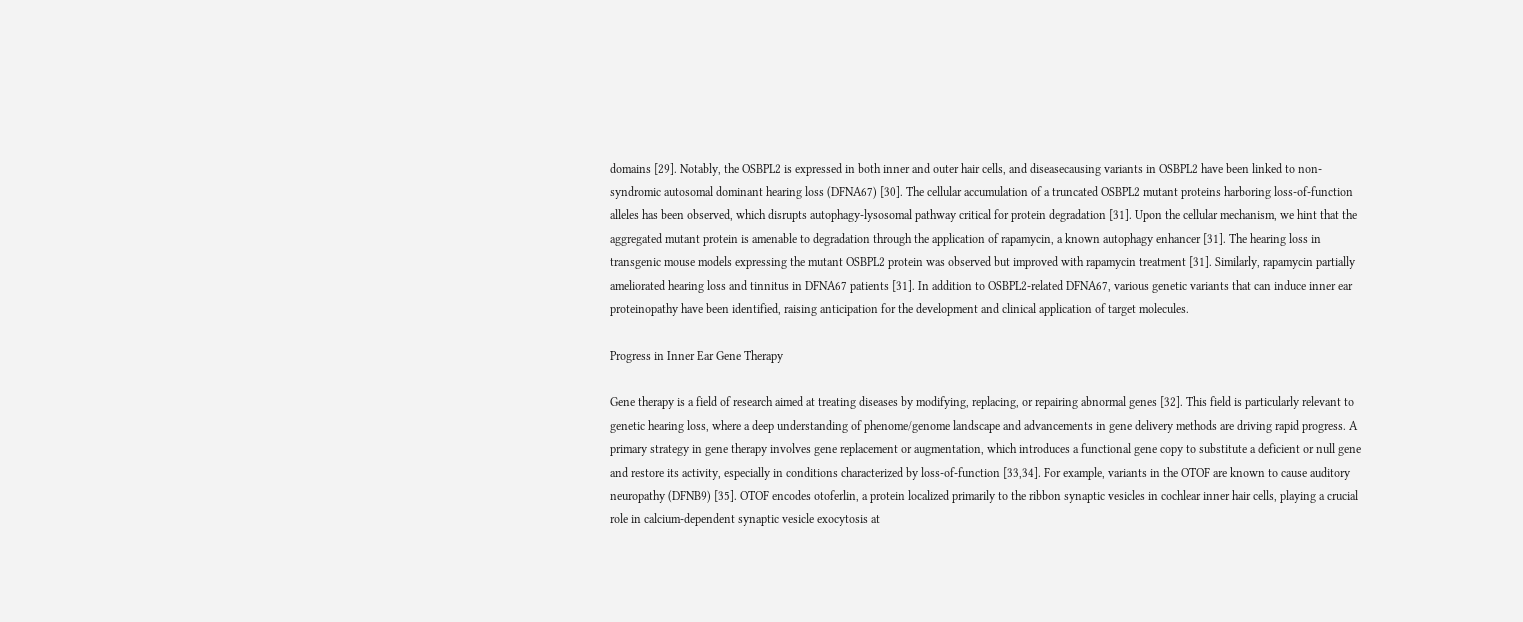domains [29]. Notably, the OSBPL2 is expressed in both inner and outer hair cells, and diseasecausing variants in OSBPL2 have been linked to non-syndromic autosomal dominant hearing loss (DFNA67) [30]. The cellular accumulation of a truncated OSBPL2 mutant proteins harboring loss-of-function alleles has been observed, which disrupts autophagy-lysosomal pathway critical for protein degradation [31]. Upon the cellular mechanism, we hint that the aggregated mutant protein is amenable to degradation through the application of rapamycin, a known autophagy enhancer [31]. The hearing loss in transgenic mouse models expressing the mutant OSBPL2 protein was observed but improved with rapamycin treatment [31]. Similarly, rapamycin partially ameliorated hearing loss and tinnitus in DFNA67 patients [31]. In addition to OSBPL2-related DFNA67, various genetic variants that can induce inner ear proteinopathy have been identified, raising anticipation for the development and clinical application of target molecules.

Progress in Inner Ear Gene Therapy

Gene therapy is a field of research aimed at treating diseases by modifying, replacing, or repairing abnormal genes [32]. This field is particularly relevant to genetic hearing loss, where a deep understanding of phenome/genome landscape and advancements in gene delivery methods are driving rapid progress. A primary strategy in gene therapy involves gene replacement or augmentation, which introduces a functional gene copy to substitute a deficient or null gene and restore its activity, especially in conditions characterized by loss-of-function [33,34]. For example, variants in the OTOF are known to cause auditory neuropathy (DFNB9) [35]. OTOF encodes otoferlin, a protein localized primarily to the ribbon synaptic vesicles in cochlear inner hair cells, playing a crucial role in calcium-dependent synaptic vesicle exocytosis at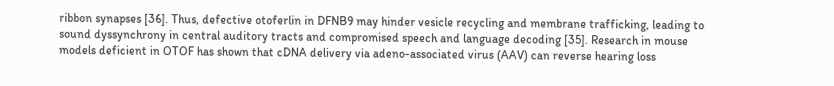ribbon synapses [36]. Thus, defective otoferlin in DFNB9 may hinder vesicle recycling and membrane trafficking, leading to sound dyssynchrony in central auditory tracts and compromised speech and language decoding [35]. Research in mouse models deficient in OTOF has shown that cDNA delivery via adeno-associated virus (AAV) can reverse hearing loss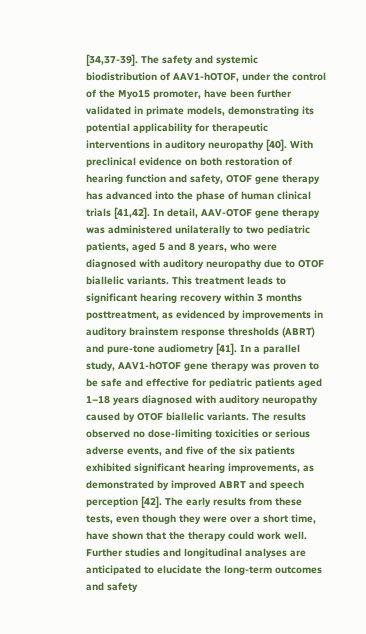[34,37-39]. The safety and systemic biodistribution of AAV1-hOTOF, under the control of the Myo15 promoter, have been further validated in primate models, demonstrating its potential applicability for therapeutic interventions in auditory neuropathy [40]. With preclinical evidence on both restoration of hearing function and safety, OTOF gene therapy has advanced into the phase of human clinical trials [41,42]. In detail, AAV-OTOF gene therapy was administered unilaterally to two pediatric patients, aged 5 and 8 years, who were diagnosed with auditory neuropathy due to OTOF biallelic variants. This treatment leads to significant hearing recovery within 3 months posttreatment, as evidenced by improvements in auditory brainstem response thresholds (ABRT) and pure-tone audiometry [41]. In a parallel study, AAV1-hOTOF gene therapy was proven to be safe and effective for pediatric patients aged 1–18 years diagnosed with auditory neuropathy caused by OTOF biallelic variants. The results observed no dose-limiting toxicities or serious adverse events, and five of the six patients exhibited significant hearing improvements, as demonstrated by improved ABRT and speech perception [42]. The early results from these tests, even though they were over a short time, have shown that the therapy could work well. Further studies and longitudinal analyses are anticipated to elucidate the long-term outcomes and safety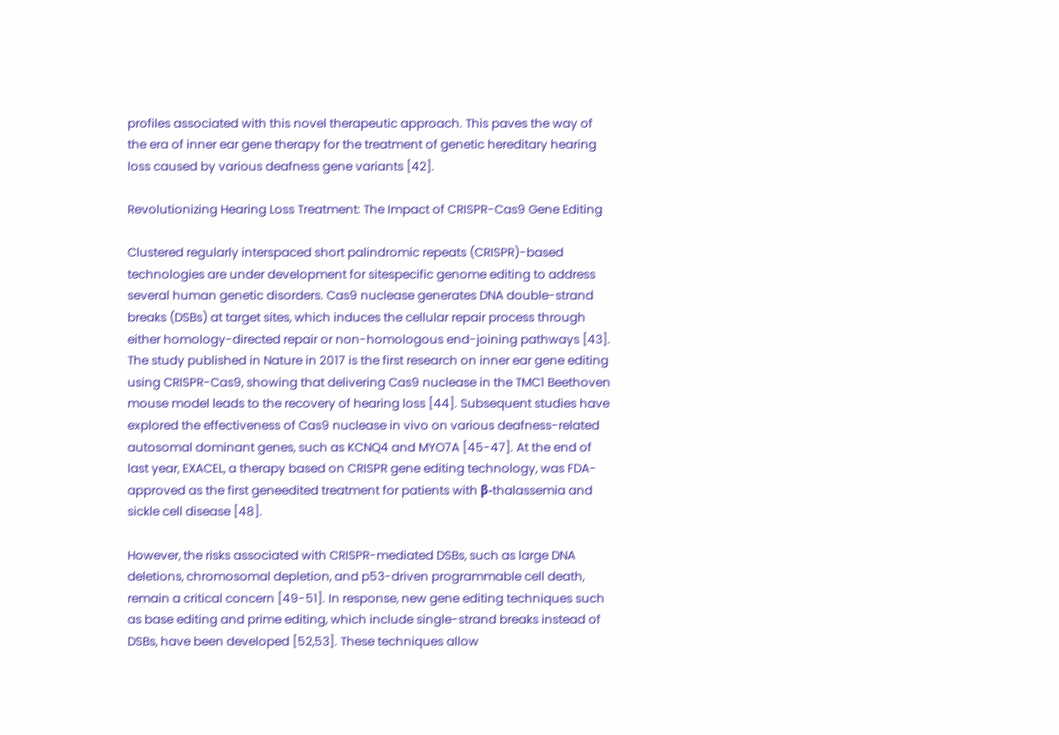profiles associated with this novel therapeutic approach. This paves the way of the era of inner ear gene therapy for the treatment of genetic hereditary hearing loss caused by various deafness gene variants [42].

Revolutionizing Hearing Loss Treatment: The Impact of CRISPR-Cas9 Gene Editing

Clustered regularly interspaced short palindromic repeats (CRISPR)-based technologies are under development for sitespecific genome editing to address several human genetic disorders. Cas9 nuclease generates DNA double-strand breaks (DSBs) at target sites, which induces the cellular repair process through either homology-directed repair or non-homologous end-joining pathways [43]. The study published in Nature in 2017 is the first research on inner ear gene editing using CRISPR-Cas9, showing that delivering Cas9 nuclease in the TMC1 Beethoven mouse model leads to the recovery of hearing loss [44]. Subsequent studies have explored the effectiveness of Cas9 nuclease in vivo on various deafness-related autosomal dominant genes, such as KCNQ4 and MYO7A [45-47]. At the end of last year, EXACEL, a therapy based on CRISPR gene editing technology, was FDA-approved as the first geneedited treatment for patients with β-thalassemia and sickle cell disease [48].

However, the risks associated with CRISPR-mediated DSBs, such as large DNA deletions, chromosomal depletion, and p53-driven programmable cell death, remain a critical concern [49-51]. In response, new gene editing techniques such as base editing and prime editing, which include single-strand breaks instead of DSBs, have been developed [52,53]. These techniques allow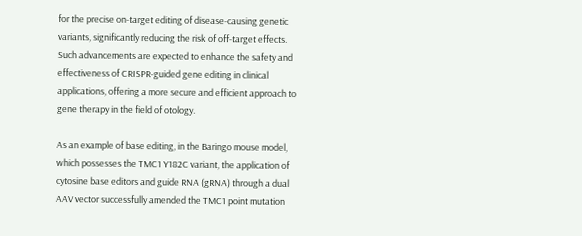for the precise on-target editing of disease-causing genetic variants, significantly reducing the risk of off-target effects. Such advancements are expected to enhance the safety and effectiveness of CRISPR-guided gene editing in clinical applications, offering a more secure and efficient approach to gene therapy in the field of otology.

As an example of base editing, in the Baringo mouse model, which possesses the TMC1 Y182C variant, the application of cytosine base editors and guide RNA (gRNA) through a dual AAV vector successfully amended the TMC1 point mutation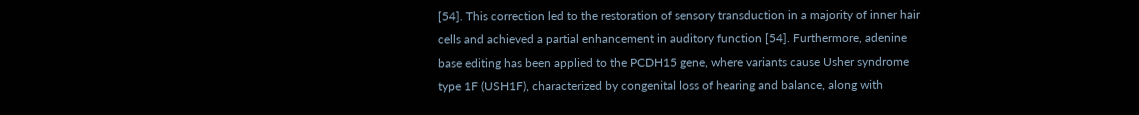[54]. This correction led to the restoration of sensory transduction in a majority of inner hair cells and achieved a partial enhancement in auditory function [54]. Furthermore, adenine base editing has been applied to the PCDH15 gene, where variants cause Usher syndrome type 1F (USH1F), characterized by congenital loss of hearing and balance, along with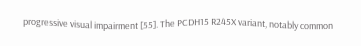progressive visual impairment [55]. The PCDH15 R245X variant, notably common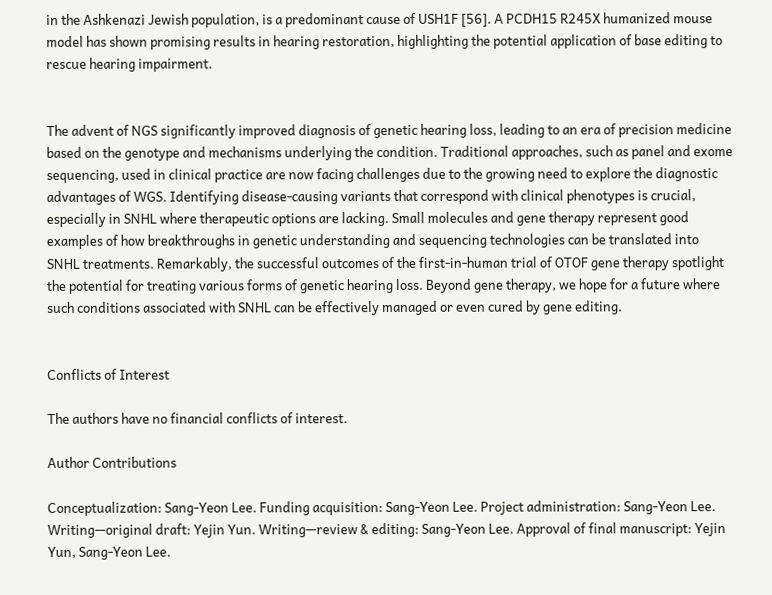in the Ashkenazi Jewish population, is a predominant cause of USH1F [56]. A PCDH15 R245X humanized mouse model has shown promising results in hearing restoration, highlighting the potential application of base editing to rescue hearing impairment.


The advent of NGS significantly improved diagnosis of genetic hearing loss, leading to an era of precision medicine based on the genotype and mechanisms underlying the condition. Traditional approaches, such as panel and exome sequencing, used in clinical practice are now facing challenges due to the growing need to explore the diagnostic advantages of WGS. Identifying disease-causing variants that correspond with clinical phenotypes is crucial, especially in SNHL where therapeutic options are lacking. Small molecules and gene therapy represent good examples of how breakthroughs in genetic understanding and sequencing technologies can be translated into SNHL treatments. Remarkably, the successful outcomes of the first-in-human trial of OTOF gene therapy spotlight the potential for treating various forms of genetic hearing loss. Beyond gene therapy, we hope for a future where such conditions associated with SNHL can be effectively managed or even cured by gene editing.


Conflicts of Interest

The authors have no financial conflicts of interest.

Author Contributions

Conceptualization: Sang-Yeon Lee. Funding acquisition: Sang-Yeon Lee. Project administration: Sang-Yeon Lee. Writing—original draft: Yejin Yun. Writing—review & editing: Sang-Yeon Lee. Approval of final manuscript: Yejin Yun, Sang-Yeon Lee.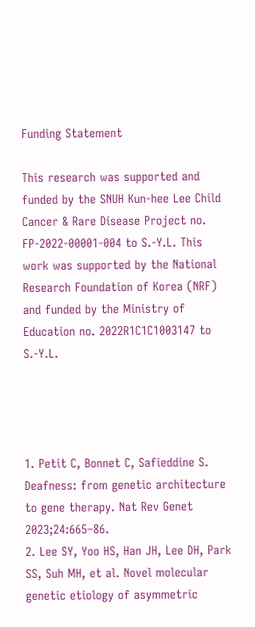Funding Statement

This research was supported and funded by the SNUH Kun-hee Lee Child Cancer & Rare Disease Project no. FP-2022-00001-004 to S.-Y.L. This work was supported by the National Research Foundation of Korea (NRF) and funded by the Ministry of Education no. 2022R1C1C1003147 to S.-Y.L.




1. Petit C, Bonnet C, Safieddine S. Deafness: from genetic architecture to gene therapy. Nat Rev Genet 2023;24:665–86.
2. Lee SY, Yoo HS, Han JH, Lee DH, Park SS, Suh MH, et al. Novel molecular genetic etiology of asymmetric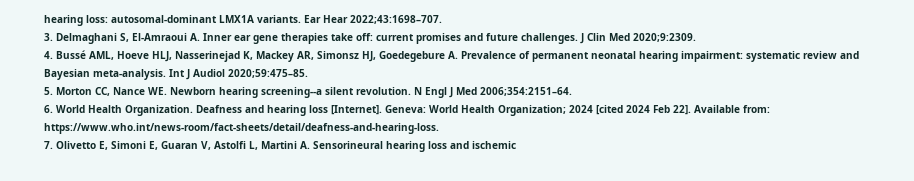hearing loss: autosomal-dominant LMX1A variants. Ear Hear 2022;43:1698–707.
3. Delmaghani S, El-Amraoui A. Inner ear gene therapies take off: current promises and future challenges. J Clin Med 2020;9:2309.
4. Bussé AML, Hoeve HLJ, Nasserinejad K, Mackey AR, Simonsz HJ, Goedegebure A. Prevalence of permanent neonatal hearing impairment: systematic review and Bayesian meta-analysis. Int J Audiol 2020;59:475–85.
5. Morton CC, Nance WE. Newborn hearing screening--a silent revolution. N Engl J Med 2006;354:2151–64.
6. World Health Organization. Deafness and hearing loss [Internet]. Geneva: World Health Organization; 2024 [cited 2024 Feb 22]. Available from: https://www.who.int/news-room/fact-sheets/detail/deafness-and-hearing-loss.
7. Olivetto E, Simoni E, Guaran V, Astolfi L, Martini A. Sensorineural hearing loss and ischemic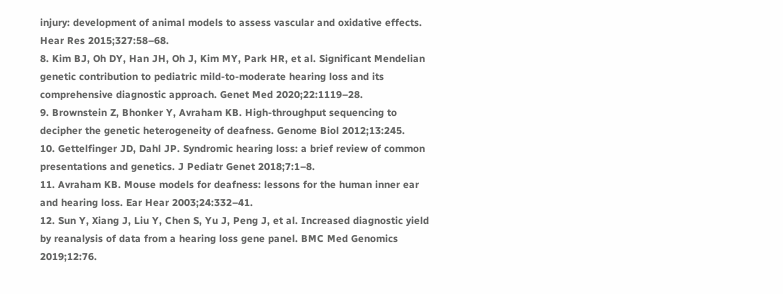injury: development of animal models to assess vascular and oxidative effects. Hear Res 2015;327:58–68.
8. Kim BJ, Oh DY, Han JH, Oh J, Kim MY, Park HR, et al. Significant Mendelian genetic contribution to pediatric mild-to-moderate hearing loss and its comprehensive diagnostic approach. Genet Med 2020;22:1119–28.
9. Brownstein Z, Bhonker Y, Avraham KB. High-throughput sequencing to decipher the genetic heterogeneity of deafness. Genome Biol 2012;13:245.
10. Gettelfinger JD, Dahl JP. Syndromic hearing loss: a brief review of common presentations and genetics. J Pediatr Genet 2018;7:1–8.
11. Avraham KB. Mouse models for deafness: lessons for the human inner ear and hearing loss. Ear Hear 2003;24:332–41.
12. Sun Y, Xiang J, Liu Y, Chen S, Yu J, Peng J, et al. Increased diagnostic yield by reanalysis of data from a hearing loss gene panel. BMC Med Genomics 2019;12:76.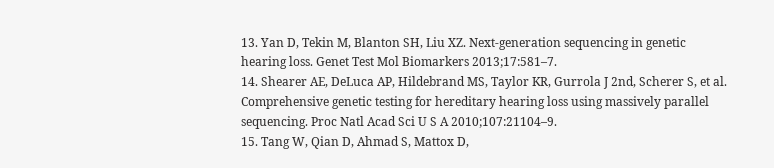13. Yan D, Tekin M, Blanton SH, Liu XZ. Next-generation sequencing in genetic hearing loss. Genet Test Mol Biomarkers 2013;17:581–7.
14. Shearer AE, DeLuca AP, Hildebrand MS, Taylor KR, Gurrola J 2nd, Scherer S, et al. Comprehensive genetic testing for hereditary hearing loss using massively parallel sequencing. Proc Natl Acad Sci U S A 2010;107:21104–9.
15. Tang W, Qian D, Ahmad S, Mattox D,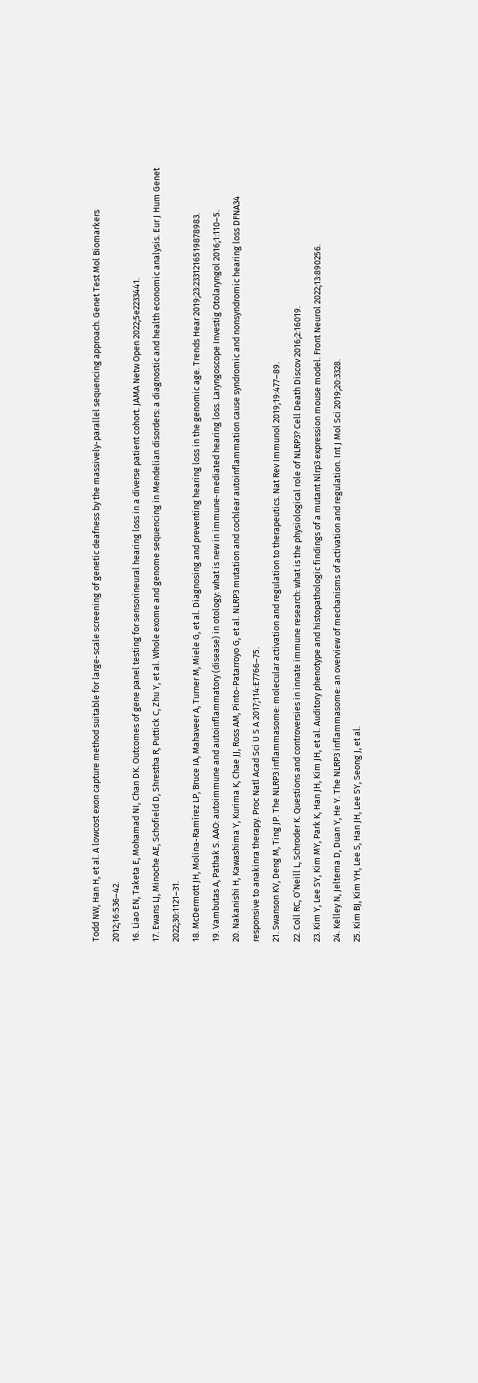Todd NW, Han H, et al. A lowcost exon capture method suitable for large-scale screening of genetic deafness by the massively-parallel sequencing approach. Genet Test Mol Biomarkers 2012;16:536–42.
16. Liao EN, Taketa E, Mohamad NI, Chan DK. Outcomes of gene panel testing for sensorineural hearing loss in a diverse patient cohort. JAMA Netw Open 2022;5e2233441.
17. Ewans LJ, Minoche AE, Schofield D, Shrestha R, Puttick C, Zhu Y, et al. Whole exome and genome sequencing in Mendelian disorders: a diagnostic and health economic analysis. Eur J Hum Genet 2022;30:1121–31.
18. McDermott JH, Molina-Ramírez LP, Bruce IA, Mahaveer A, Turner M, Miele G, et al. Diagnosing and preventing hearing loss in the genomic age. Trends Hear 2019;23:2331216519878983.
19. Vambutas A, Pathak S. AAO: autoimmune and autoinflammatory (disease) in otology: what is new in immune-mediated hearing loss. Laryngoscope Investig Otolaryngol 2016;1:110–5.
20. Nakanishi H, Kawashima Y, Kurima K, Chae JJ, Ross AM, Pinto-Patarroyo G, et al. NLRP3 mutation and cochlear autoinflammation cause syndromic and nonsyndromic hearing loss DFNA34 responsive to anakinra therapy. Proc Natl Acad Sci U S A 2017;114:E7766–75.
21. Swanson KV, Deng M, Ting JP. The NLRP3 inflammasome: molecular activation and regulation to therapeutics. Nat Rev Immunol 2019;19:477–89.
22. Coll RC, O’Neill L, Schroder K. Questions and controversies in innate immune research: what is the physiological role of NLRP3? Cell Death Discov 2016;2:16019.
23. Kim Y, Lee SY, Kim MY, Park K, Han JH, Kim JH, et al. Auditory phenotype and histopathologic findings of a mutant Nlrp3 expression mouse model. Front Neurol 2022;13:890256.
24. Kelley N, Jeltema D, Duan Y, He Y. The NLRP3 inflammasome: an overview of mechanisms of activation and regulation. Int J Mol Sci 2019;20:3328.
25. Kim BJ, Kim YH, Lee S, Han JH, Lee SY, Seong J, et al.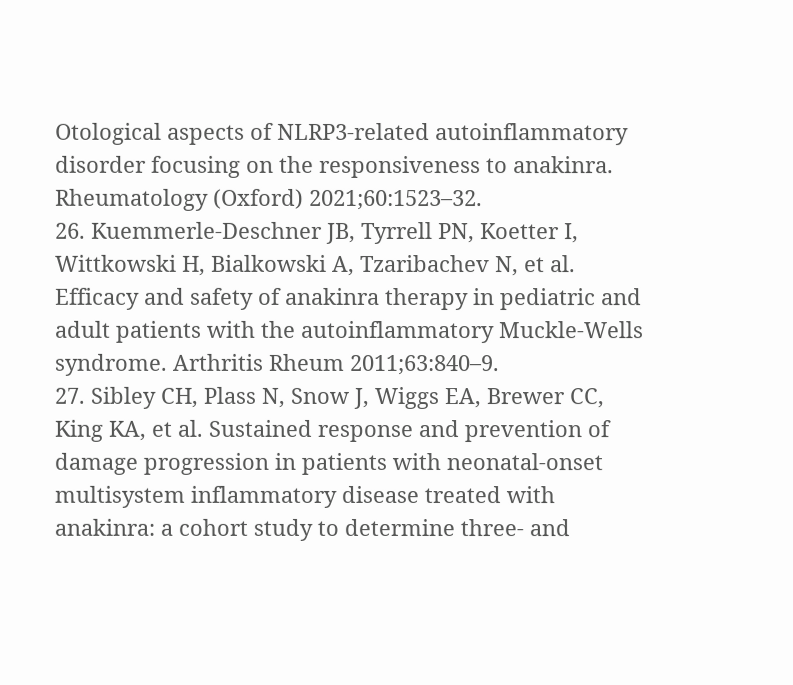Otological aspects of NLRP3-related autoinflammatory disorder focusing on the responsiveness to anakinra. Rheumatology (Oxford) 2021;60:1523–32.
26. Kuemmerle-Deschner JB, Tyrrell PN, Koetter I, Wittkowski H, Bialkowski A, Tzaribachev N, et al. Efficacy and safety of anakinra therapy in pediatric and adult patients with the autoinflammatory Muckle-Wells syndrome. Arthritis Rheum 2011;63:840–9.
27. Sibley CH, Plass N, Snow J, Wiggs EA, Brewer CC, King KA, et al. Sustained response and prevention of damage progression in patients with neonatal-onset multisystem inflammatory disease treated with anakinra: a cohort study to determine three- and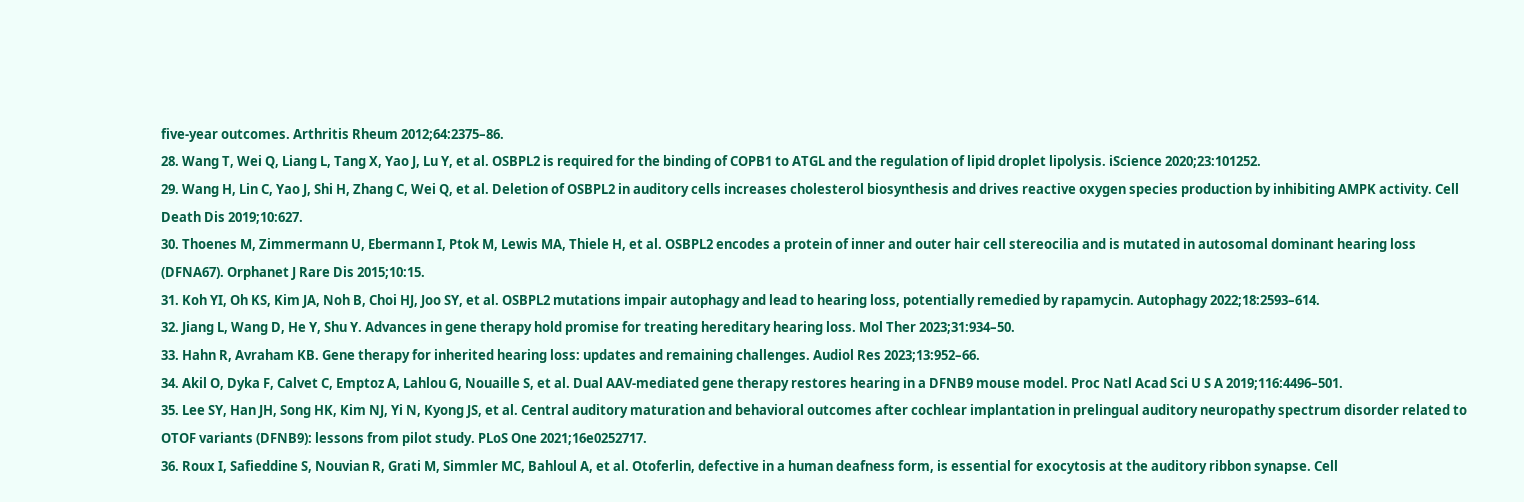five-year outcomes. Arthritis Rheum 2012;64:2375–86.
28. Wang T, Wei Q, Liang L, Tang X, Yao J, Lu Y, et al. OSBPL2 is required for the binding of COPB1 to ATGL and the regulation of lipid droplet lipolysis. iScience 2020;23:101252.
29. Wang H, Lin C, Yao J, Shi H, Zhang C, Wei Q, et al. Deletion of OSBPL2 in auditory cells increases cholesterol biosynthesis and drives reactive oxygen species production by inhibiting AMPK activity. Cell Death Dis 2019;10:627.
30. Thoenes M, Zimmermann U, Ebermann I, Ptok M, Lewis MA, Thiele H, et al. OSBPL2 encodes a protein of inner and outer hair cell stereocilia and is mutated in autosomal dominant hearing loss (DFNA67). Orphanet J Rare Dis 2015;10:15.
31. Koh YI, Oh KS, Kim JA, Noh B, Choi HJ, Joo SY, et al. OSBPL2 mutations impair autophagy and lead to hearing loss, potentially remedied by rapamycin. Autophagy 2022;18:2593–614.
32. Jiang L, Wang D, He Y, Shu Y. Advances in gene therapy hold promise for treating hereditary hearing loss. Mol Ther 2023;31:934–50.
33. Hahn R, Avraham KB. Gene therapy for inherited hearing loss: updates and remaining challenges. Audiol Res 2023;13:952–66.
34. Akil O, Dyka F, Calvet C, Emptoz A, Lahlou G, Nouaille S, et al. Dual AAV-mediated gene therapy restores hearing in a DFNB9 mouse model. Proc Natl Acad Sci U S A 2019;116:4496–501.
35. Lee SY, Han JH, Song HK, Kim NJ, Yi N, Kyong JS, et al. Central auditory maturation and behavioral outcomes after cochlear implantation in prelingual auditory neuropathy spectrum disorder related to OTOF variants (DFNB9): lessons from pilot study. PLoS One 2021;16e0252717.
36. Roux I, Safieddine S, Nouvian R, Grati M, Simmler MC, Bahloul A, et al. Otoferlin, defective in a human deafness form, is essential for exocytosis at the auditory ribbon synapse. Cell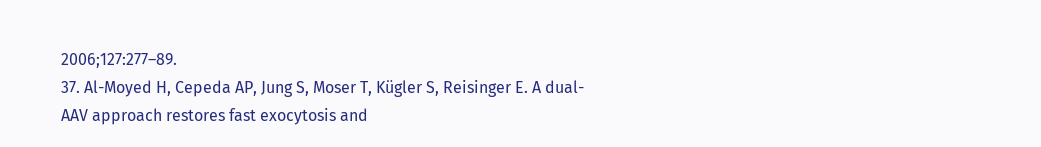2006;127:277–89.
37. Al-Moyed H, Cepeda AP, Jung S, Moser T, Kügler S, Reisinger E. A dual-AAV approach restores fast exocytosis and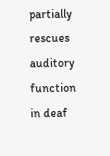partially rescues auditory function in deaf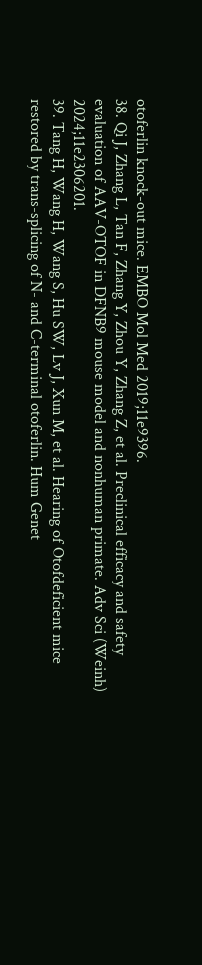otoferlin knock-out mice. EMBO Mol Med 2019;11e9396.
38. Qi J, Zhang L, Tan F, Zhang Y, Zhou Y, Zhang Z, et al. Preclinical efficacy and safety evaluation of AAV-OTOF in DFNB9 mouse model and nonhuman primate. Adv Sci (Weinh) 2024;11e2306201.
39. Tang H, Wang H, Wang S, Hu SW, Lv J, Xun M, et al. Hearing of Otofdeficient mice restored by trans-splicing of N- and C-terminal otoferlin. Hum Genet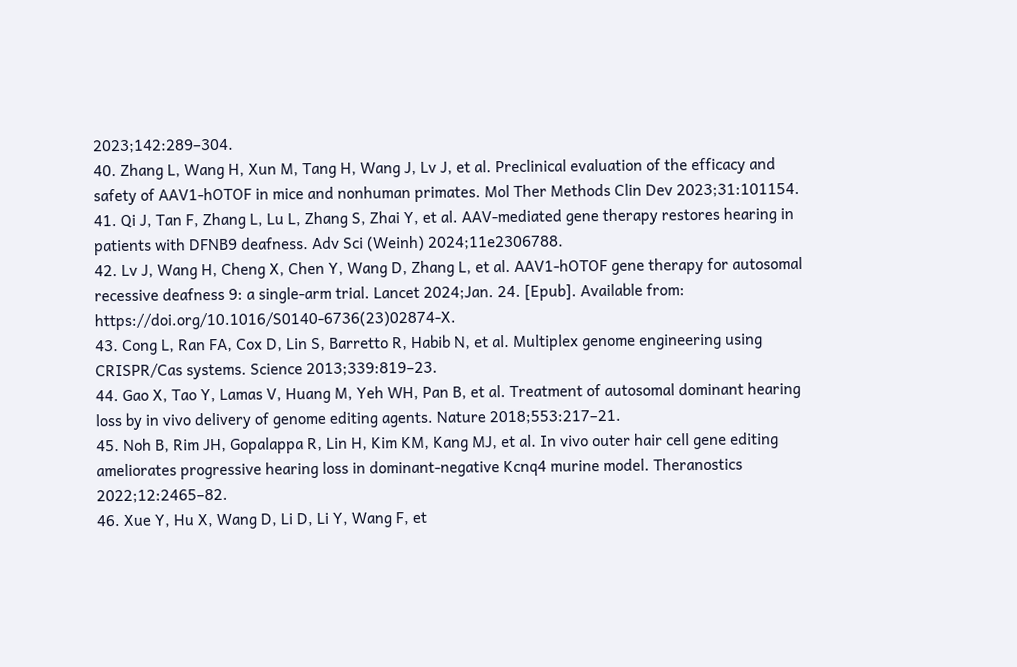2023;142:289–304.
40. Zhang L, Wang H, Xun M, Tang H, Wang J, Lv J, et al. Preclinical evaluation of the efficacy and safety of AAV1-hOTOF in mice and nonhuman primates. Mol Ther Methods Clin Dev 2023;31:101154.
41. Qi J, Tan F, Zhang L, Lu L, Zhang S, Zhai Y, et al. AAV-mediated gene therapy restores hearing in patients with DFNB9 deafness. Adv Sci (Weinh) 2024;11e2306788.
42. Lv J, Wang H, Cheng X, Chen Y, Wang D, Zhang L, et al. AAV1-hOTOF gene therapy for autosomal recessive deafness 9: a single-arm trial. Lancet 2024;Jan. 24. [Epub]. Available from: https://doi.org/10.1016/S0140-6736(23)02874-X.
43. Cong L, Ran FA, Cox D, Lin S, Barretto R, Habib N, et al. Multiplex genome engineering using CRISPR/Cas systems. Science 2013;339:819–23.
44. Gao X, Tao Y, Lamas V, Huang M, Yeh WH, Pan B, et al. Treatment of autosomal dominant hearing loss by in vivo delivery of genome editing agents. Nature 2018;553:217–21.
45. Noh B, Rim JH, Gopalappa R, Lin H, Kim KM, Kang MJ, et al. In vivo outer hair cell gene editing ameliorates progressive hearing loss in dominant-negative Kcnq4 murine model. Theranostics 2022;12:2465–82.
46. Xue Y, Hu X, Wang D, Li D, Li Y, Wang F, et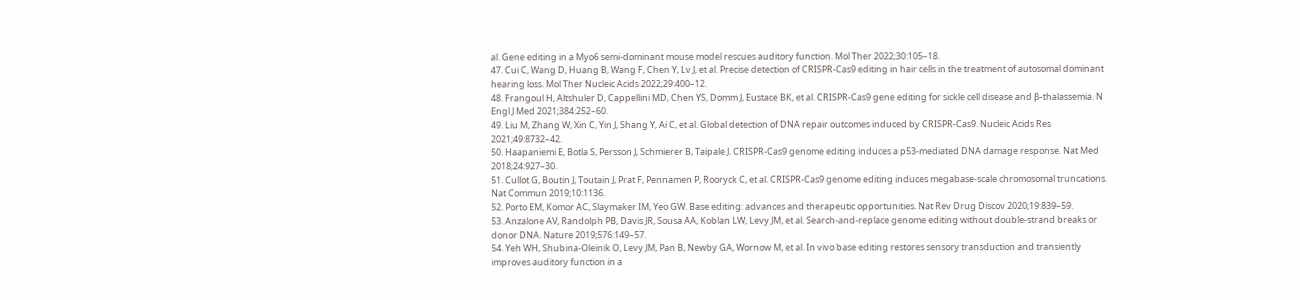al. Gene editing in a Myo6 semi-dominant mouse model rescues auditory function. Mol Ther 2022;30:105–18.
47. Cui C, Wang D, Huang B, Wang F, Chen Y, Lv J, et al. Precise detection of CRISPR-Cas9 editing in hair cells in the treatment of autosomal dominant hearing loss. Mol Ther Nucleic Acids 2022;29:400–12.
48. Frangoul H, Altshuler D, Cappellini MD, Chen YS, Domm J, Eustace BK, et al. CRISPR-Cas9 gene editing for sickle cell disease and β-thalassemia. N Engl J Med 2021;384:252–60.
49. Liu M, Zhang W, Xin C, Yin J, Shang Y, Ai C, et al. Global detection of DNA repair outcomes induced by CRISPR-Cas9. Nucleic Acids Res 2021;49:8732–42.
50. Haapaniemi E, Botla S, Persson J, Schmierer B, Taipale J. CRISPR-Cas9 genome editing induces a p53-mediated DNA damage response. Nat Med 2018;24:927–30.
51. Cullot G, Boutin J, Toutain J, Prat F, Pennamen P, Rooryck C, et al. CRISPR-Cas9 genome editing induces megabase-scale chromosomal truncations. Nat Commun 2019;10:1136.
52. Porto EM, Komor AC, Slaymaker IM, Yeo GW. Base editing: advances and therapeutic opportunities. Nat Rev Drug Discov 2020;19:839–59.
53. Anzalone AV, Randolph PB, Davis JR, Sousa AA, Koblan LW, Levy JM, et al. Search-and-replace genome editing without double-strand breaks or donor DNA. Nature 2019;576:149–57.
54. Yeh WH, Shubina-Oleinik O, Levy JM, Pan B, Newby GA, Wornow M, et al. In vivo base editing restores sensory transduction and transiently improves auditory function in a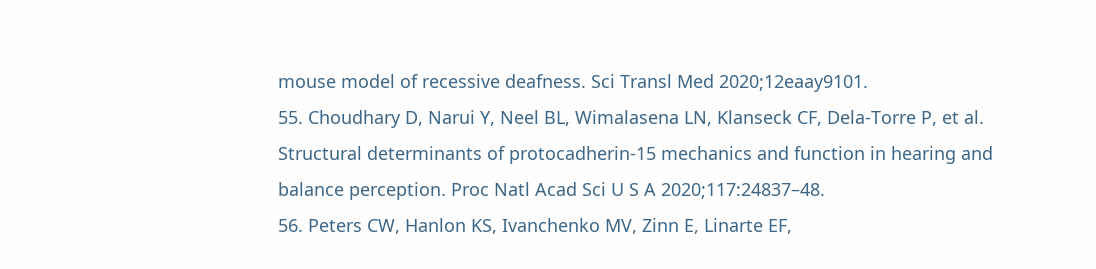mouse model of recessive deafness. Sci Transl Med 2020;12eaay9101.
55. Choudhary D, Narui Y, Neel BL, Wimalasena LN, Klanseck CF, Dela-Torre P, et al. Structural determinants of protocadherin-15 mechanics and function in hearing and balance perception. Proc Natl Acad Sci U S A 2020;117:24837–48.
56. Peters CW, Hanlon KS, Ivanchenko MV, Zinn E, Linarte EF,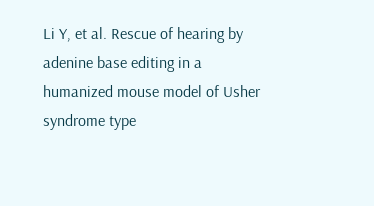Li Y, et al. Rescue of hearing by adenine base editing in a humanized mouse model of Usher syndrome type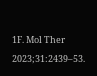1F. Mol Ther 2023;31:2439–53.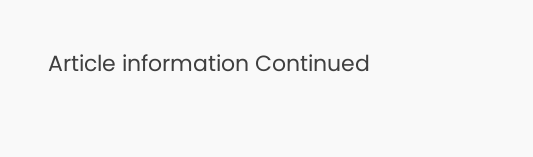Article information Continued